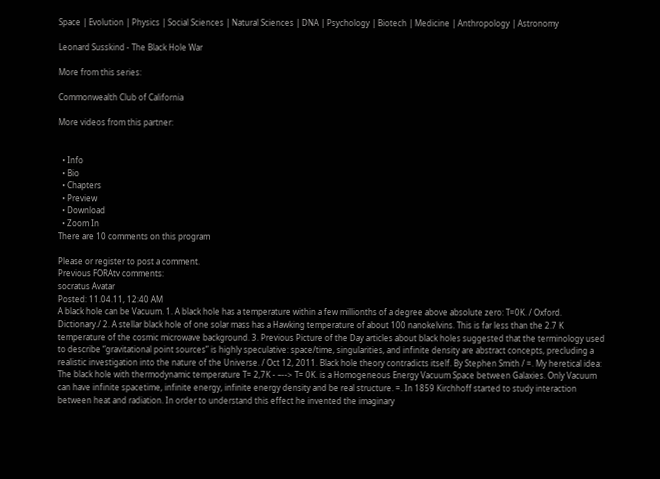Space | Evolution | Physics | Social Sciences | Natural Sciences | DNA | Psychology | Biotech | Medicine | Anthropology | Astronomy

Leonard Susskind - The Black Hole War

More from this series:

Commonwealth Club of California

More videos from this partner:


  • Info
  • Bio
  • Chapters
  • Preview
  • Download
  • Zoom In
There are 10 comments on this program

Please or register to post a comment.
Previous FORAtv comments:
socratus Avatar
Posted: 11.04.11, 12:40 AM
A black hole can be Vacuum. 1. A black hole has a temperature within a few millionths of a degree above absolute zero: T=0K. / Oxford. Dictionary./ 2. A stellar black hole of one solar mass has a Hawking temperature of about 100 nanokelvins. This is far less than the 2.7 K temperature of the cosmic microwave background. 3. Previous Picture of the Day articles about black holes suggested that the terminology used to describe “gravitational point sources” is highly speculative: space/time, singularities, and infinite density are abstract concepts, precluding a realistic investigation into the nature of the Universe. / Oct 12, 2011. Black hole theory contradicts itself. By Stephen Smith / =. My heretical idea: The black hole with thermodynamic temperature T= 2,7K - –--> T= 0K. is a Homogeneous Energy Vacuum Space between Galaxies. Only Vacuum can have infinite spacetime, infinite energy, infinite energy density and be real structure. =. In 1859 Kirchhoff started to study interaction between heat and radiation. In order to understand this effect he invented the imaginary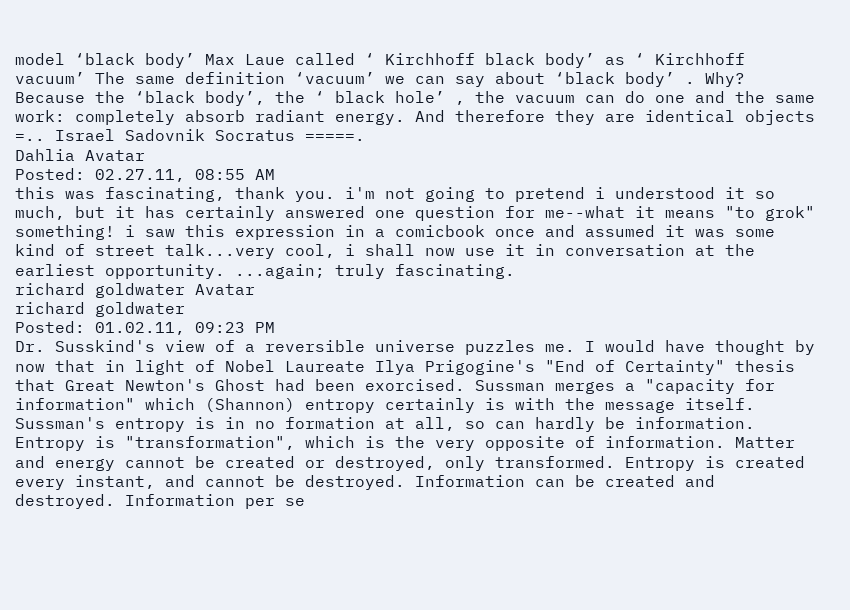model ‘black body’ Max Laue called ‘ Kirchhoff black body’ as ‘ Kirchhoff vacuum’ The same definition ‘vacuum’ we can say about ‘black body’ . Why? Because the ‘black body’, the ‘ black hole’ , the vacuum can do one and the same work: completely absorb radiant energy. And therefore they are identical objects =.. Israel Sadovnik Socratus =====.
Dahlia Avatar
Posted: 02.27.11, 08:55 AM
this was fascinating, thank you. i'm not going to pretend i understood it so much, but it has certainly answered one question for me--what it means "to grok" something! i saw this expression in a comicbook once and assumed it was some kind of street talk...very cool, i shall now use it in conversation at the earliest opportunity. ...again; truly fascinating.
richard goldwater Avatar
richard goldwater
Posted: 01.02.11, 09:23 PM
Dr. Susskind's view of a reversible universe puzzles me. I would have thought by now that in light of Nobel Laureate Ilya Prigogine's "End of Certainty" thesis that Great Newton's Ghost had been exorcised. Sussman merges a "capacity for information" which (Shannon) entropy certainly is with the message itself. Sussman's entropy is in no formation at all, so can hardly be information. Entropy is "transformation", which is the very opposite of information. Matter and energy cannot be created or destroyed, only transformed. Entropy is created every instant, and cannot be destroyed. Information can be created and destroyed. Information per se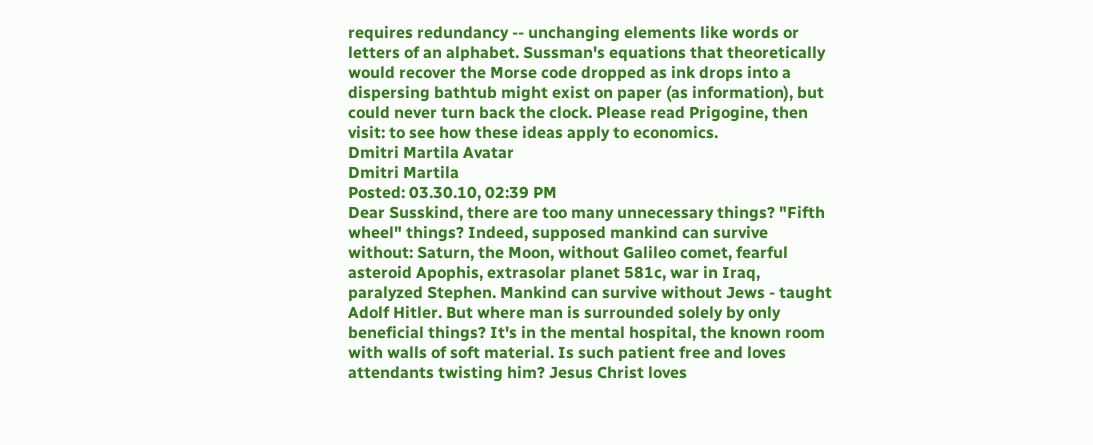requires redundancy -- unchanging elements like words or letters of an alphabet. Sussman's equations that theoretically would recover the Morse code dropped as ink drops into a dispersing bathtub might exist on paper (as information), but could never turn back the clock. Please read Prigogine, then visit: to see how these ideas apply to economics.
Dmitri Martila Avatar
Dmitri Martila
Posted: 03.30.10, 02:39 PM
Dear Susskind, there are too many unnecessary things? "Fifth wheel" things? Indeed, supposed mankind can survive without: Saturn, the Moon, without Galileo comet, fearful asteroid Apophis, extrasolar planet 581c, war in Iraq, paralyzed Stephen. Mankind can survive without Jews - taught Adolf Hitler. But where man is surrounded solely by only beneficial things? It's in the mental hospital, the known room with walls of soft material. Is such patient free and loves attendants twisting him? Jesus Christ loves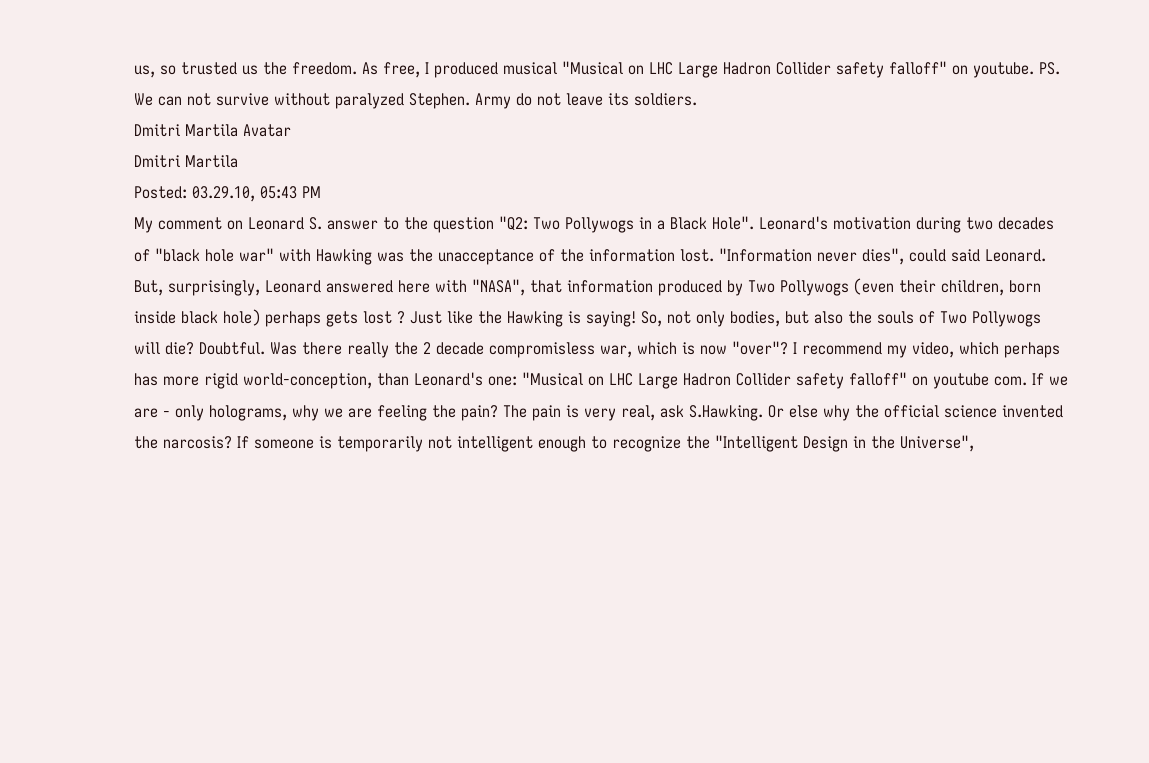us, so trusted us the freedom. As free, I produced musical "Musical on LHC Large Hadron Collider safety falloff" on youtube. PS. We can not survive without paralyzed Stephen. Army do not leave its soldiers.
Dmitri Martila Avatar
Dmitri Martila
Posted: 03.29.10, 05:43 PM
My comment on Leonard S. answer to the question "Q2: Two Pollywogs in a Black Hole". Leonard's motivation during two decades of "black hole war" with Hawking was the unacceptance of the information lost. "Information never dies", could said Leonard. But, surprisingly, Leonard answered here with "NASA", that information produced by Two Pollywogs (even their children, born inside black hole) perhaps gets lost ? Just like the Hawking is saying! So, not only bodies, but also the souls of Two Pollywogs will die? Doubtful. Was there really the 2 decade compromisless war, which is now "over"? I recommend my video, which perhaps has more rigid world-conception, than Leonard's one: "Musical on LHC Large Hadron Collider safety falloff" on youtube com. If we are - only holograms, why we are feeling the pain? The pain is very real, ask S.Hawking. Or else why the official science invented the narcosis? If someone is temporarily not intelligent enough to recognize the "Intelligent Design in the Universe",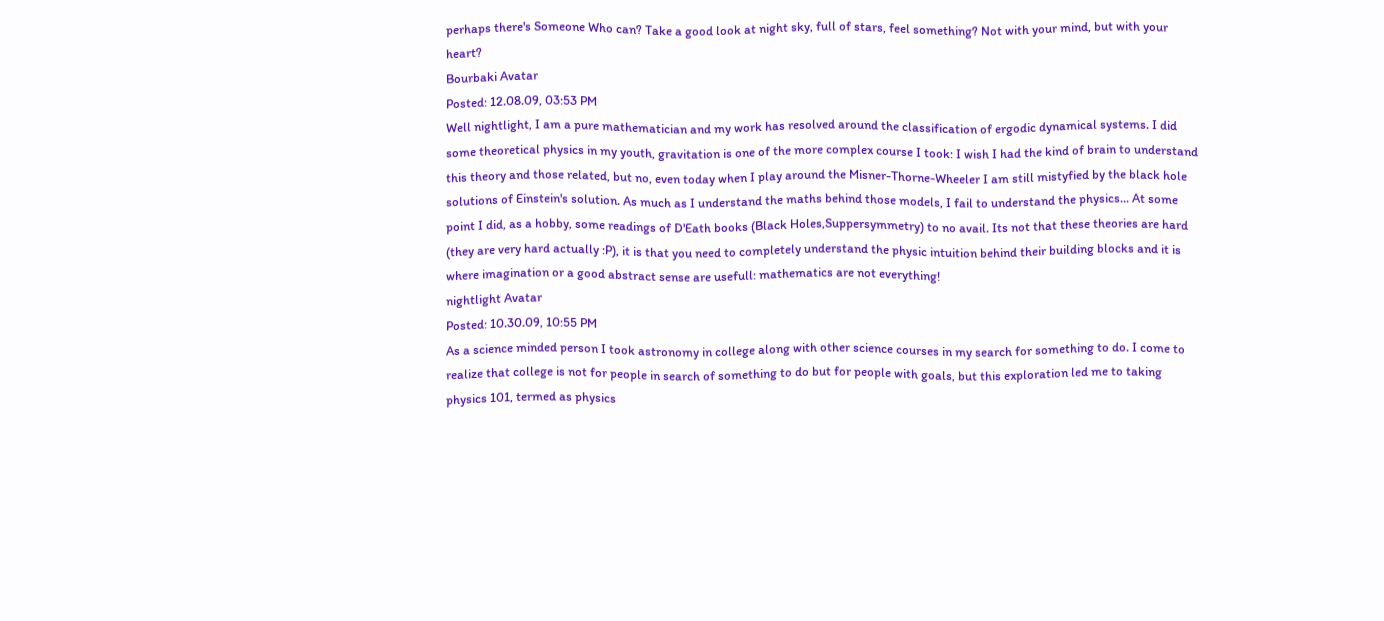perhaps there's Someone Who can? Take a good look at night sky, full of stars, feel something? Not with your mind, but with your heart?
Bourbaki Avatar
Posted: 12.08.09, 03:53 PM
Well nightlight, I am a pure mathematician and my work has resolved around the classification of ergodic dynamical systems. I did some theoretical physics in my youth, gravitation is one of the more complex course I took: I wish I had the kind of brain to understand this theory and those related, but no, even today when I play around the Misner-Thorne-Wheeler I am still mistyfied by the black hole solutions of Einstein's solution. As much as I understand the maths behind those models, I fail to understand the physics... At some point I did, as a hobby, some readings of D'Eath books (Black Holes,Suppersymmetry) to no avail. Its not that these theories are hard (they are very hard actually :P), it is that you need to completely understand the physic intuition behind their building blocks and it is where imagination or a good abstract sense are usefull: mathematics are not everything!
nightlight Avatar
Posted: 10.30.09, 10:55 PM
As a science minded person I took astronomy in college along with other science courses in my search for something to do. I come to realize that college is not for people in search of something to do but for people with goals, but this exploration led me to taking physics 101, termed as physics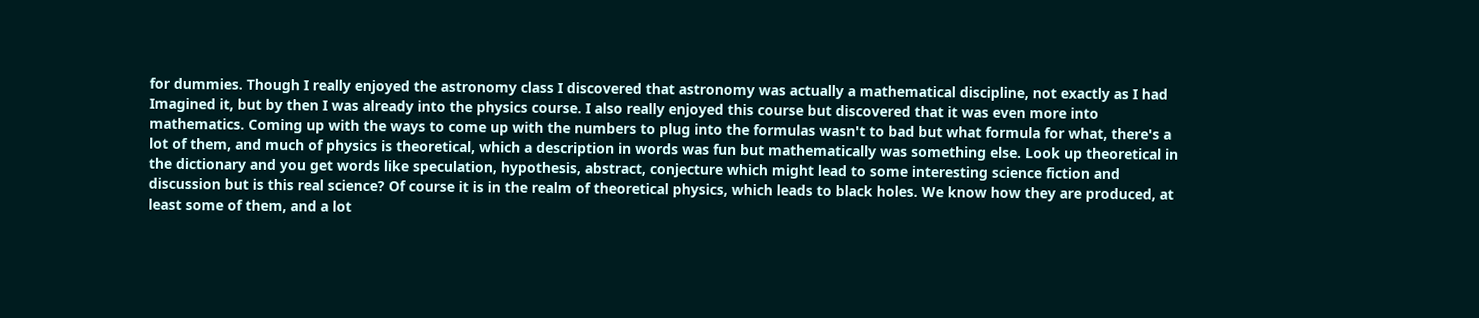for dummies. Though I really enjoyed the astronomy class I discovered that astronomy was actually a mathematical discipline, not exactly as I had Imagined it, but by then I was already into the physics course. I also really enjoyed this course but discovered that it was even more into mathematics. Coming up with the ways to come up with the numbers to plug into the formulas wasn't to bad but what formula for what, there's a lot of them, and much of physics is theoretical, which a description in words was fun but mathematically was something else. Look up theoretical in the dictionary and you get words like speculation, hypothesis, abstract, conjecture which might lead to some interesting science fiction and discussion but is this real science? Of course it is in the realm of theoretical physics, which leads to black holes. We know how they are produced, at least some of them, and a lot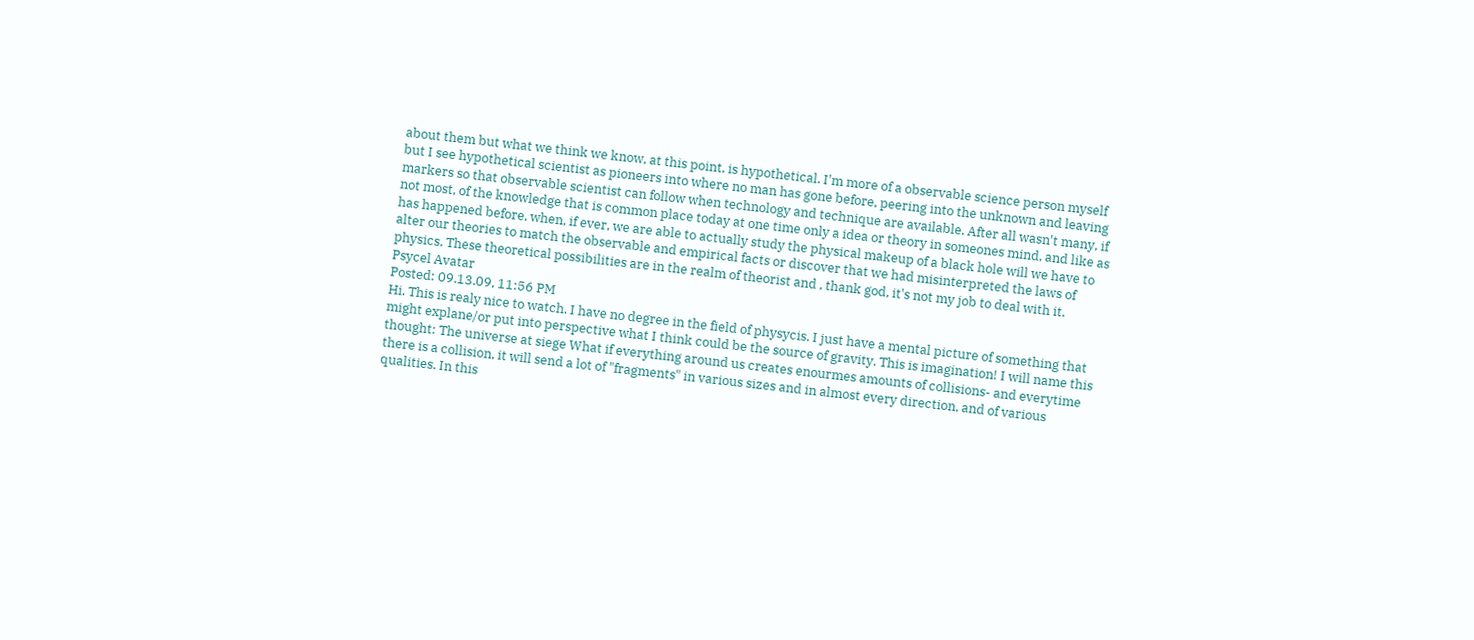about them but what we think we know, at this point, is hypothetical. I'm more of a observable science person myself but I see hypothetical scientist as pioneers into where no man has gone before, peering into the unknown and leaving markers so that observable scientist can follow when technology and technique are available. After all wasn't many, if not most, of the knowledge that is common place today at one time only a idea or theory in someones mind, and like as has happened before, when, if ever, we are able to actually study the physical makeup of a black hole will we have to alter our theories to match the observable and empirical facts or discover that we had misinterpreted the laws of physics. These theoretical possibilities are in the realm of theorist and , thank god, it's not my job to deal with it.
Psycel Avatar
Posted: 09.13.09, 11:56 PM
Hi. This is realy nice to watch. I have no degree in the field of physycis. I just have a mental picture of something that might explane/or put into perspective what I think could be the source of gravity. This is imagination! I will name this thought: The universe at siege What if everything around us creates enourmes amounts of collisions- and everytime there is a collision, it will send a lot of "fragments" in various sizes and in almost every direction, and of various qualities. In this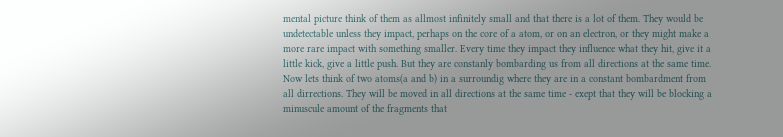mental picture think of them as allmost infinitely small and that there is a lot of them. They would be undetectable unless they impact, perhaps on the core of a atom, or on an electron, or they might make a more rare impact with something smaller. Every time they impact they influence what they hit, give it a little kick, give a little push. But they are constanly bombarding us from all directions at the same time. Now lets think of two atoms(a and b) in a surroundig where they are in a constant bombardment from all dirrections. They will be moved in all directions at the same time - exept that they will be blocking a minuscule amount of the fragments that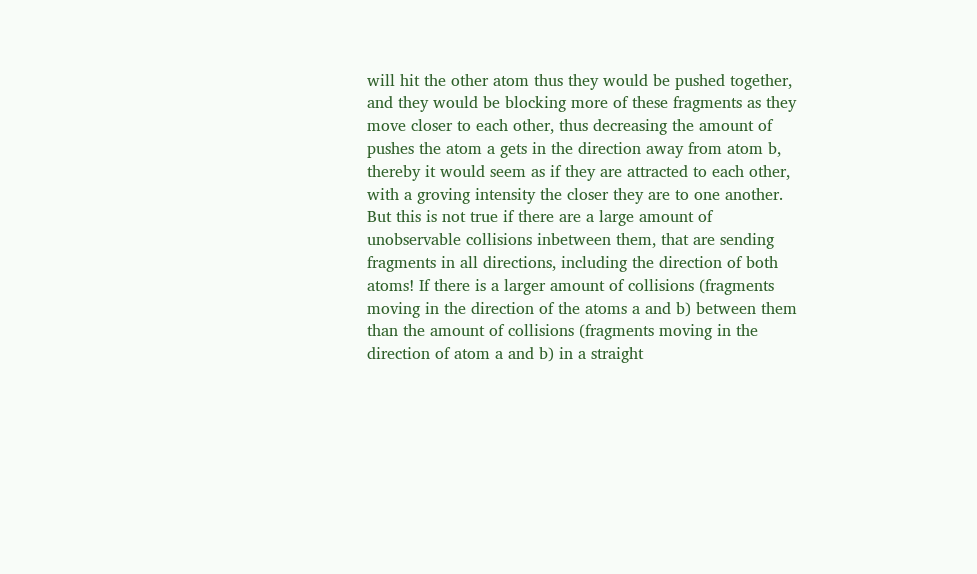will hit the other atom thus they would be pushed together, and they would be blocking more of these fragments as they move closer to each other, thus decreasing the amount of pushes the atom a gets in the direction away from atom b, thereby it would seem as if they are attracted to each other, with a groving intensity the closer they are to one another. But this is not true if there are a large amount of unobservable collisions inbetween them, that are sending fragments in all directions, including the direction of both atoms! If there is a larger amount of collisions (fragments moving in the direction of the atoms a and b) between them than the amount of collisions (fragments moving in the direction of atom a and b) in a straight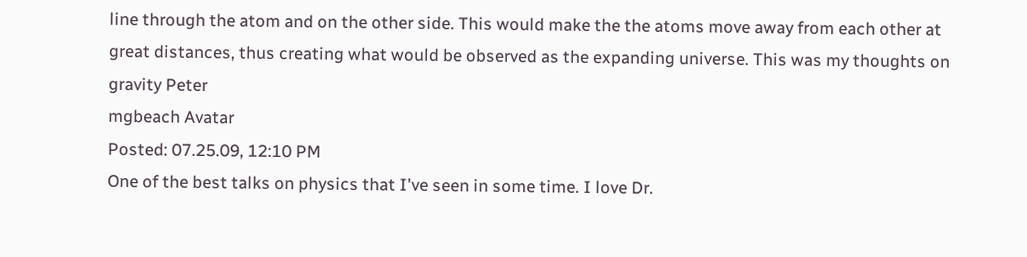line through the atom and on the other side. This would make the the atoms move away from each other at great distances, thus creating what would be observed as the expanding universe. This was my thoughts on gravity Peter
mgbeach Avatar
Posted: 07.25.09, 12:10 PM
One of the best talks on physics that I've seen in some time. I love Dr.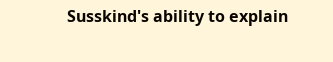Susskind's ability to explain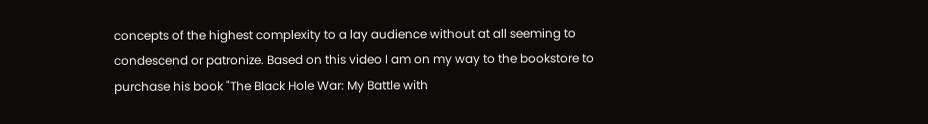concepts of the highest complexity to a lay audience without at all seeming to condescend or patronize. Based on this video I am on my way to the bookstore to purchase his book "The Black Hole War: My Battle with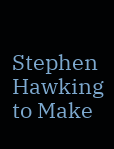Stephen Hawking to Make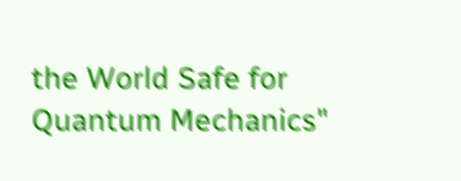the World Safe for Quantum Mechanics"